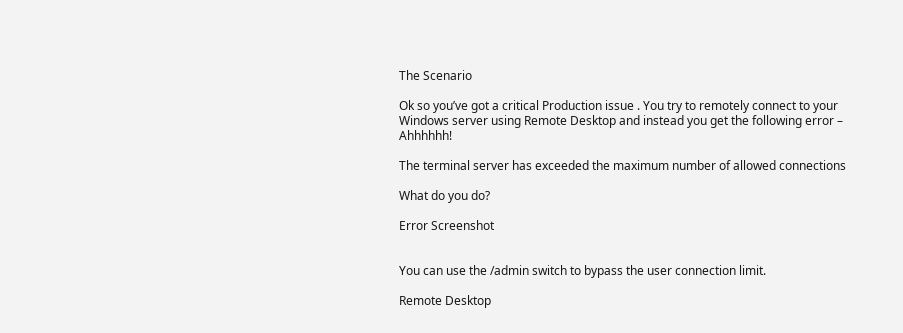The Scenario

Ok so you’ve got a critical Production issue . You try to remotely connect to your Windows server using Remote Desktop and instead you get the following error – Ahhhhhh!

The terminal server has exceeded the maximum number of allowed connections

What do you do?

Error Screenshot


You can use the /admin switch to bypass the user connection limit.

Remote Desktop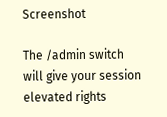Screenshot

The /admin switch will give your session elevated rights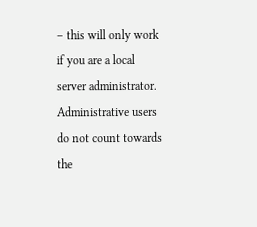– this will only work if you are a local server administrator. Administrative users do not count towards the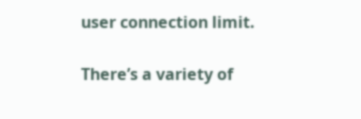user connection limit.

There’s a variety of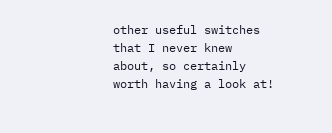other useful switches that I never knew about, so certainly worth having a look at!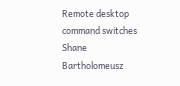Remote desktop command switches
Shane Bartholomeusz